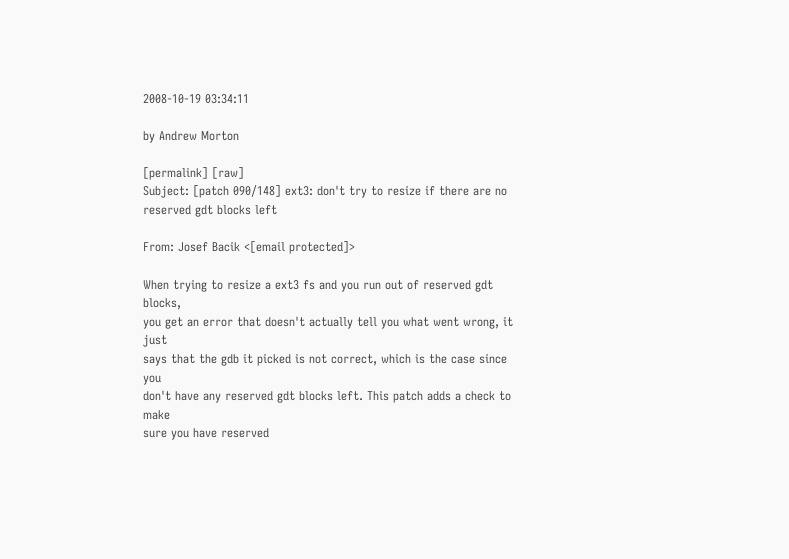2008-10-19 03:34:11

by Andrew Morton

[permalink] [raw]
Subject: [patch 090/148] ext3: don't try to resize if there are no reserved gdt blocks left

From: Josef Bacik <[email protected]>

When trying to resize a ext3 fs and you run out of reserved gdt blocks,
you get an error that doesn't actually tell you what went wrong, it just
says that the gdb it picked is not correct, which is the case since you
don't have any reserved gdt blocks left. This patch adds a check to make
sure you have reserved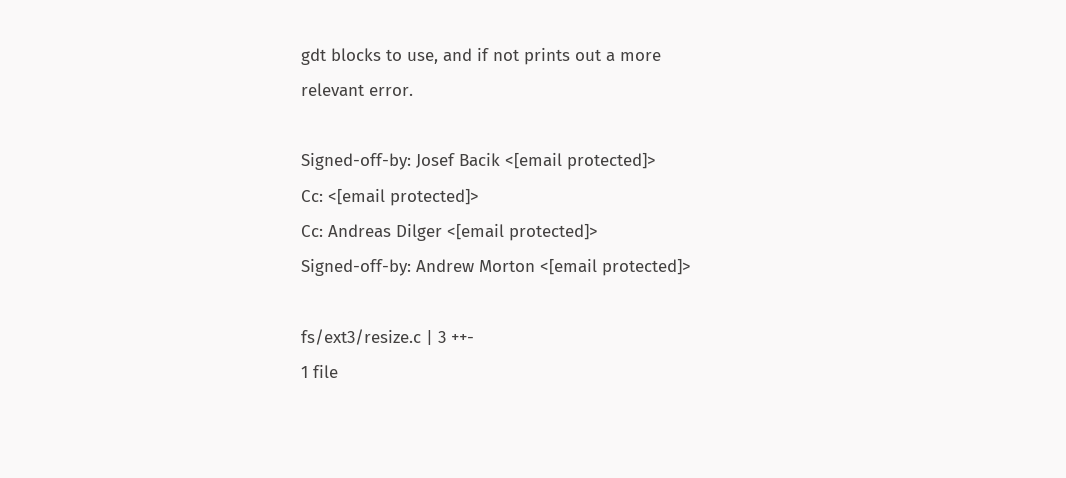gdt blocks to use, and if not prints out a more
relevant error.

Signed-off-by: Josef Bacik <[email protected]>
Cc: <[email protected]>
Cc: Andreas Dilger <[email protected]>
Signed-off-by: Andrew Morton <[email protected]>

fs/ext3/resize.c | 3 ++-
1 file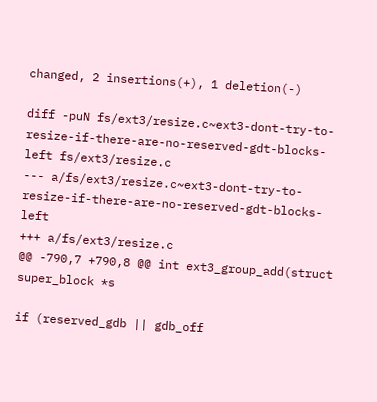changed, 2 insertions(+), 1 deletion(-)

diff -puN fs/ext3/resize.c~ext3-dont-try-to-resize-if-there-are-no-reserved-gdt-blocks-left fs/ext3/resize.c
--- a/fs/ext3/resize.c~ext3-dont-try-to-resize-if-there-are-no-reserved-gdt-blocks-left
+++ a/fs/ext3/resize.c
@@ -790,7 +790,8 @@ int ext3_group_add(struct super_block *s

if (reserved_gdb || gdb_off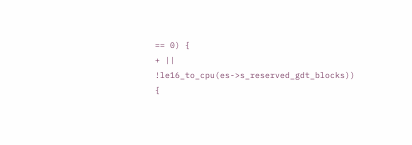== 0) {
+ || !le16_to_cpu(es->s_reserved_gdt_blocks)) {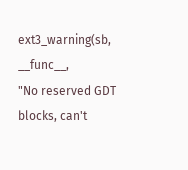ext3_warning(sb, __func__,
"No reserved GDT blocks, can't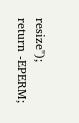resize");
return -EPERM;